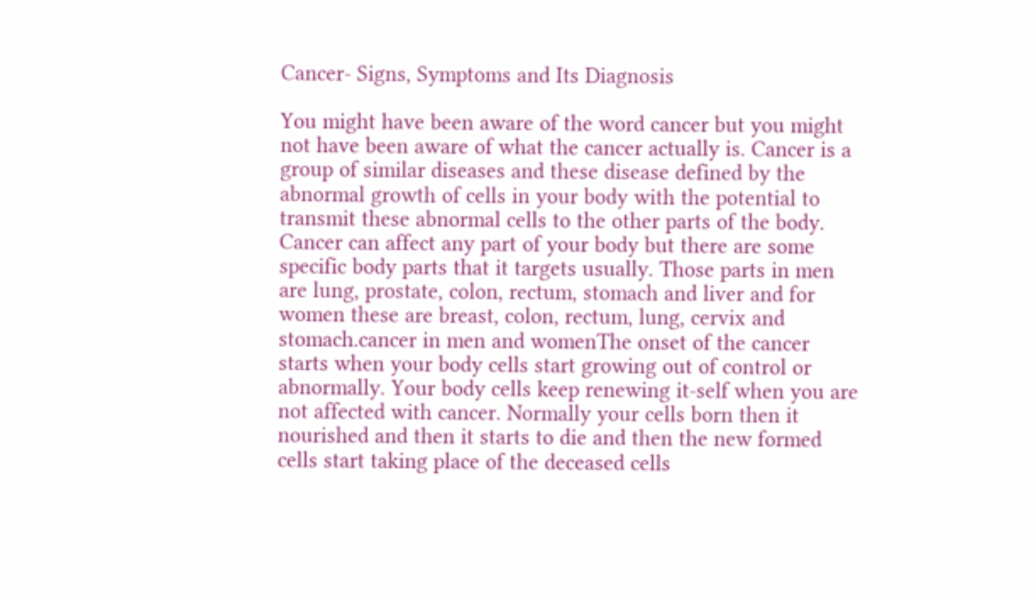Cancer- Signs, Symptoms and Its Diagnosis

You might have been aware of the word cancer but you might not have been aware of what the cancer actually is. Cancer is a group of similar diseases and these disease defined by the abnormal growth of cells in your body with the potential to transmit these abnormal cells to the other parts of the body. Cancer can affect any part of your body but there are some specific body parts that it targets usually. Those parts in men are lung, prostate, colon, rectum, stomach and liver and for women these are breast, colon, rectum, lung, cervix and stomach.cancer in men and womenThe onset of the cancer starts when your body cells start growing out of control or abnormally. Your body cells keep renewing it-self when you are not affected with cancer. Normally your cells born then it nourished and then it starts to die and then the new formed cells start taking place of the deceased cells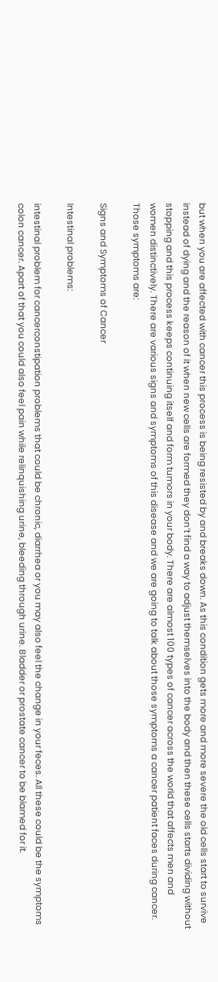but when you are affected with cancer this process is being resisted by and breaks down. As this condition gets more and more severe the old cells start to survive instead of dying and the reason of it when new cells are formed they don’t find a way to adjust themselves into the body and then these cells starts dividing without stopping and this process keeps continuing itself and form tumors in your body. There are almost 100 types of cancer across the world that affects men and women distinctively. There are various signs and symptoms of this disease and we are going to talk about those symptoms a cancer patient faces during cancer. Those symptoms are:

Signs and Symptoms of Cancer

Intestinal problems:

intestinal problem for cancerconstipation problems that could be chronic, diarrhea or you may also feel the change in your feces. All these could be the symptoms colon cancer. Apart of that you could also feel pain while relinquishing urine, bleeding through urine. Bladder or prostate cancer to be blamed for it.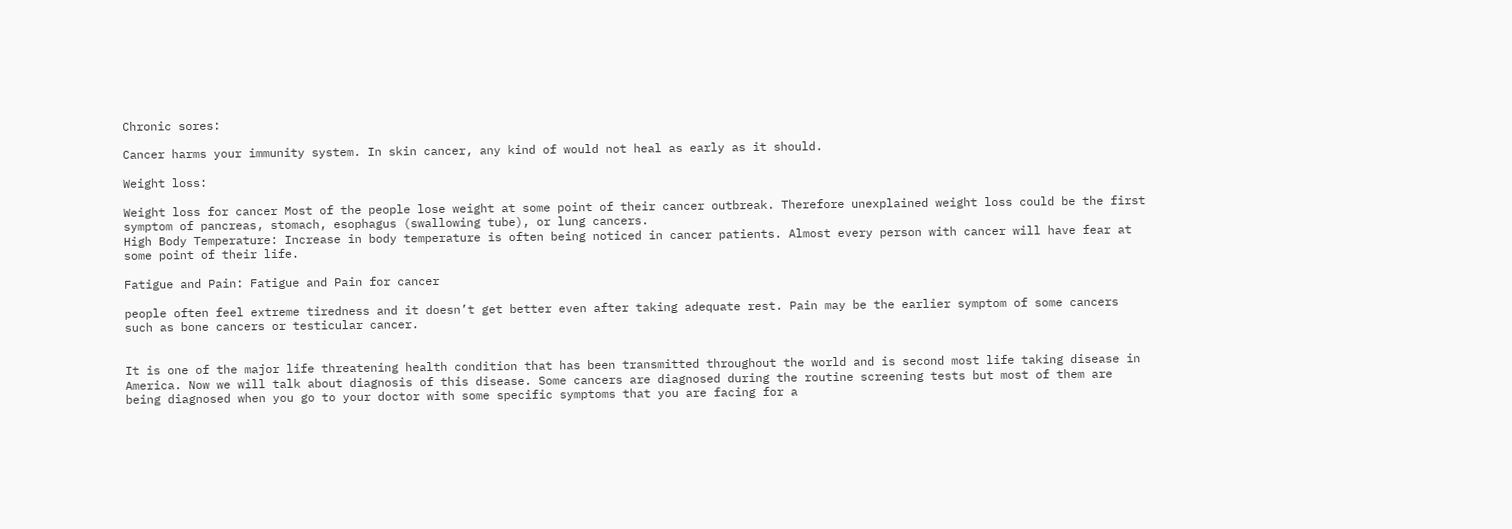Chronic sores:

Cancer harms your immunity system. In skin cancer, any kind of would not heal as early as it should.

Weight loss:

Weight loss for cancer Most of the people lose weight at some point of their cancer outbreak. Therefore unexplained weight loss could be the first symptom of pancreas, stomach, esophagus (swallowing tube), or lung cancers.
High Body Temperature: Increase in body temperature is often being noticed in cancer patients. Almost every person with cancer will have fear at some point of their life.

Fatigue and Pain: Fatigue and Pain for cancer

people often feel extreme tiredness and it doesn’t get better even after taking adequate rest. Pain may be the earlier symptom of some cancers such as bone cancers or testicular cancer.


It is one of the major life threatening health condition that has been transmitted throughout the world and is second most life taking disease in America. Now we will talk about diagnosis of this disease. Some cancers are diagnosed during the routine screening tests but most of them are being diagnosed when you go to your doctor with some specific symptoms that you are facing for a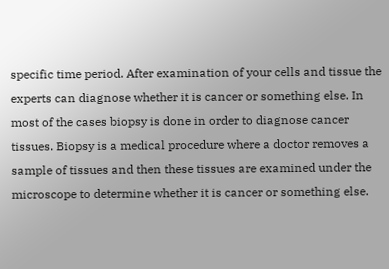specific time period. After examination of your cells and tissue the experts can diagnose whether it is cancer or something else. In most of the cases biopsy is done in order to diagnose cancer tissues. Biopsy is a medical procedure where a doctor removes a sample of tissues and then these tissues are examined under the microscope to determine whether it is cancer or something else.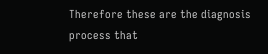Therefore these are the diagnosis process that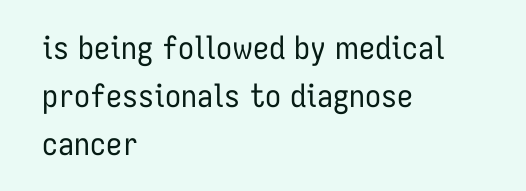is being followed by medical professionals to diagnose cancer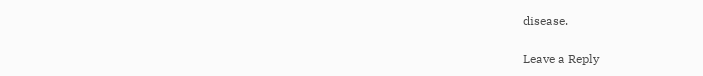disease.

Leave a Reply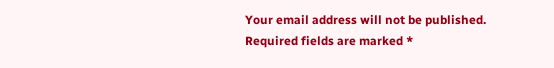Your email address will not be published. Required fields are marked *